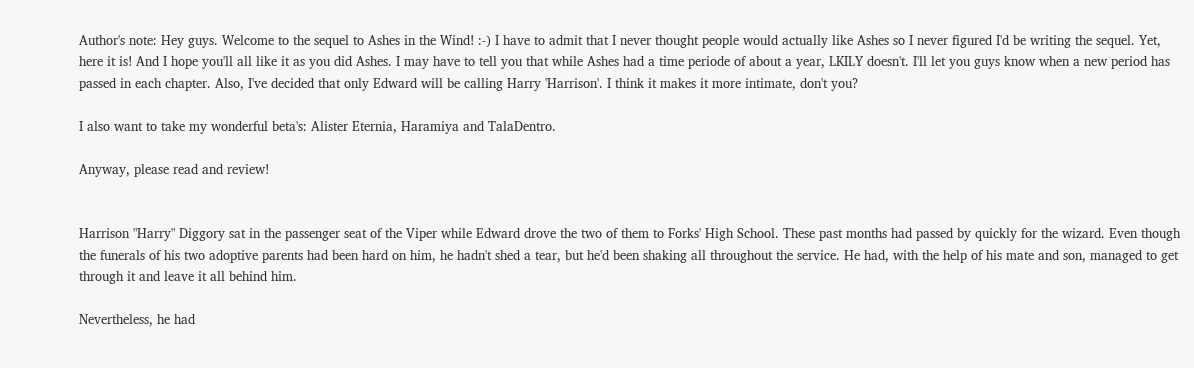Author's note: Hey guys. Welcome to the sequel to Ashes in the Wind! :-) I have to admit that I never thought people would actually like Ashes so I never figured I'd be writing the sequel. Yet, here it is! And I hope you'll all like it as you did Ashes. I may have to tell you that while Ashes had a time periode of about a year, LKILY doesn't. I'll let you guys know when a new period has passed in each chapter. Also, I've decided that only Edward will be calling Harry 'Harrison'. I think it makes it more intimate, don't you?

I also want to take my wonderful beta's: Alister Eternia, Haramiya and TalaDentro.

Anyway, please read and review!


Harrison "Harry" Diggory sat in the passenger seat of the Viper while Edward drove the two of them to Forks' High School. These past months had passed by quickly for the wizard. Even though the funerals of his two adoptive parents had been hard on him, he hadn't shed a tear, but he'd been shaking all throughout the service. He had, with the help of his mate and son, managed to get through it and leave it all behind him.

Nevertheless, he had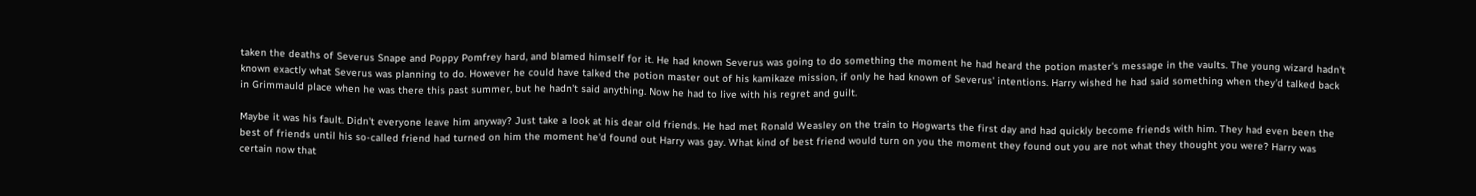taken the deaths of Severus Snape and Poppy Pomfrey hard, and blamed himself for it. He had known Severus was going to do something the moment he had heard the potion master's message in the vaults. The young wizard hadn't known exactly what Severus was planning to do. However he could have talked the potion master out of his kamikaze mission, if only he had known of Severus' intentions. Harry wished he had said something when they'd talked back in Grimmauld place when he was there this past summer, but he hadn't said anything. Now he had to live with his regret and guilt.

Maybe it was his fault. Didn't everyone leave him anyway? Just take a look at his dear old friends. He had met Ronald Weasley on the train to Hogwarts the first day and had quickly become friends with him. They had even been the best of friends until his so-called friend had turned on him the moment he'd found out Harry was gay. What kind of best friend would turn on you the moment they found out you are not what they thought you were? Harry was certain now that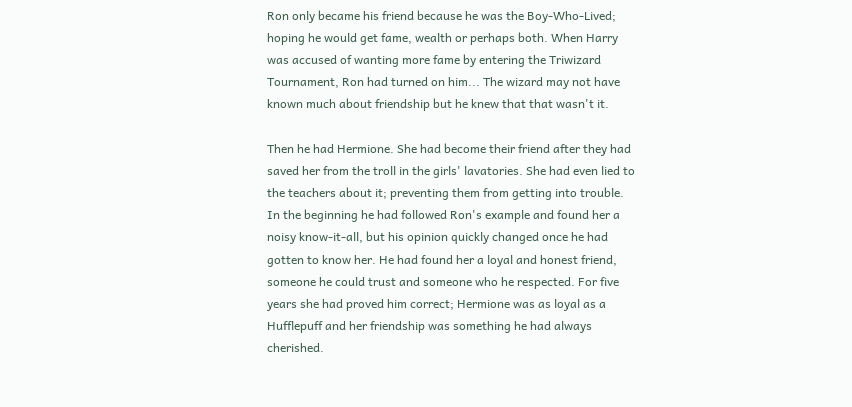Ron only became his friend because he was the Boy-Who-Lived; hoping he would get fame, wealth or perhaps both. When Harry was accused of wanting more fame by entering the Triwizard Tournament, Ron had turned on him... The wizard may not have known much about friendship but he knew that that wasn't it.

Then he had Hermione. She had become their friend after they had saved her from the troll in the girls' lavatories. She had even lied to the teachers about it; preventing them from getting into trouble. In the beginning he had followed Ron's example and found her a noisy know-it-all, but his opinion quickly changed once he had gotten to know her. He had found her a loyal and honest friend, someone he could trust and someone who he respected. For five years she had proved him correct; Hermione was as loyal as a Hufflepuff and her friendship was something he had always cherished.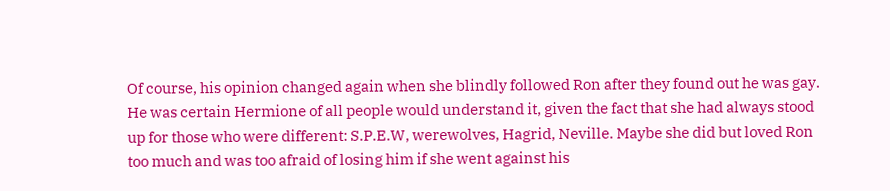Of course, his opinion changed again when she blindly followed Ron after they found out he was gay. He was certain Hermione of all people would understand it, given the fact that she had always stood up for those who were different: S.P.E.W, werewolves, Hagrid, Neville. Maybe she did but loved Ron too much and was too afraid of losing him if she went against his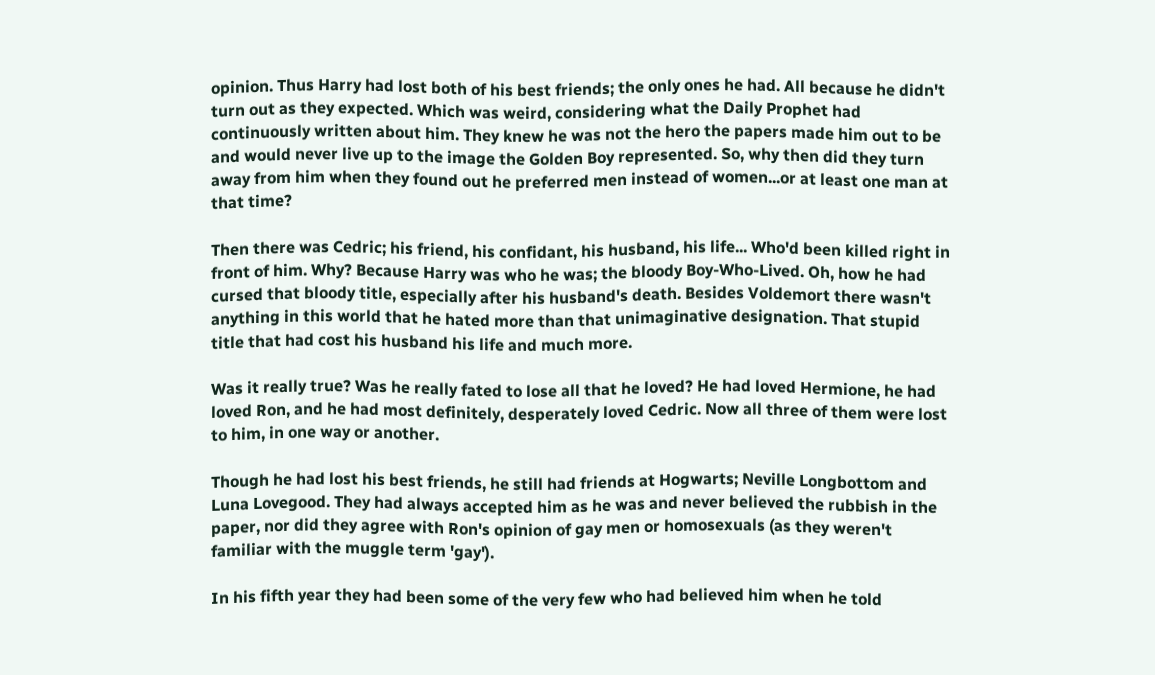opinion. Thus Harry had lost both of his best friends; the only ones he had. All because he didn't turn out as they expected. Which was weird, considering what the Daily Prophet had continuously written about him. They knew he was not the hero the papers made him out to be and would never live up to the image the Golden Boy represented. So, why then did they turn away from him when they found out he preferred men instead of women...or at least one man at that time?

Then there was Cedric; his friend, his confidant, his husband, his life... Who'd been killed right in front of him. Why? Because Harry was who he was; the bloody Boy-Who-Lived. Oh, how he had cursed that bloody title, especially after his husband's death. Besides Voldemort there wasn't anything in this world that he hated more than that unimaginative designation. That stupid title that had cost his husband his life and much more.

Was it really true? Was he really fated to lose all that he loved? He had loved Hermione, he had loved Ron, and he had most definitely, desperately loved Cedric. Now all three of them were lost to him, in one way or another.

Though he had lost his best friends, he still had friends at Hogwarts; Neville Longbottom and Luna Lovegood. They had always accepted him as he was and never believed the rubbish in the paper, nor did they agree with Ron's opinion of gay men or homosexuals (as they weren't familiar with the muggle term 'gay').

In his fifth year they had been some of the very few who had believed him when he told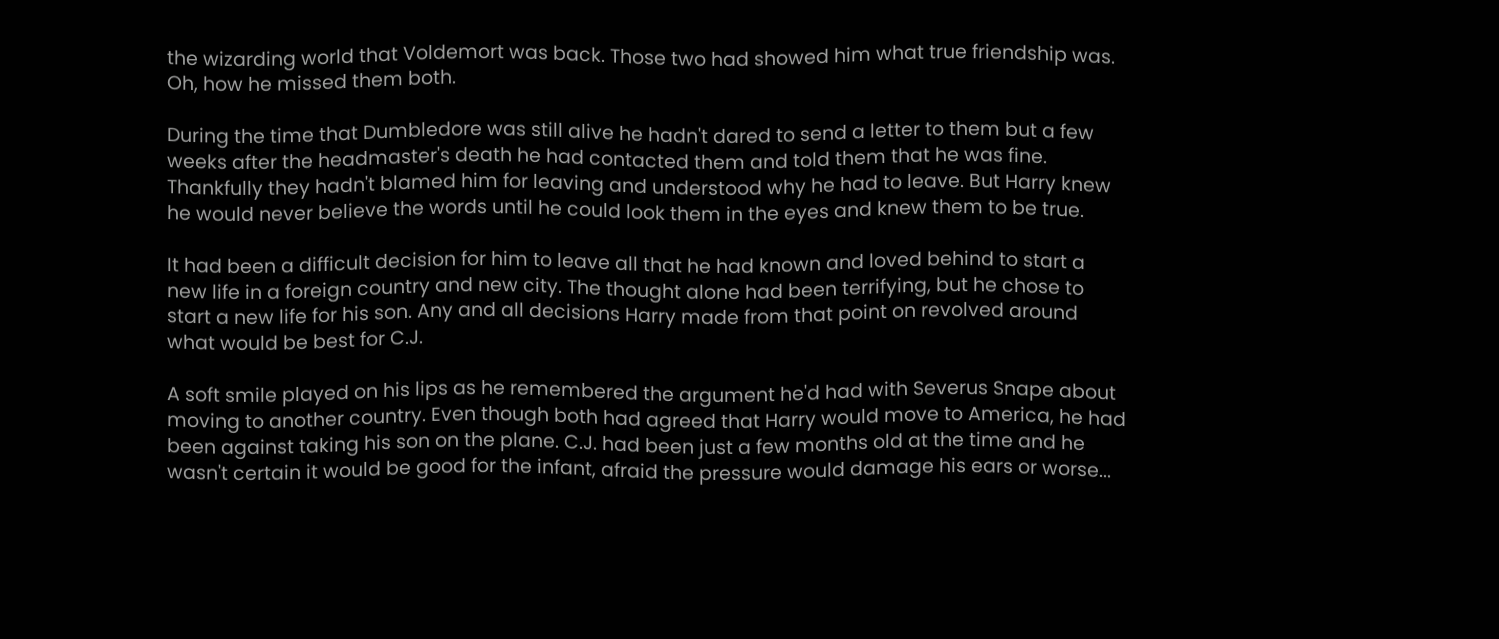the wizarding world that Voldemort was back. Those two had showed him what true friendship was. Oh, how he missed them both.

During the time that Dumbledore was still alive he hadn't dared to send a letter to them but a few weeks after the headmaster's death he had contacted them and told them that he was fine. Thankfully they hadn't blamed him for leaving and understood why he had to leave. But Harry knew he would never believe the words until he could look them in the eyes and knew them to be true.

It had been a difficult decision for him to leave all that he had known and loved behind to start a new life in a foreign country and new city. The thought alone had been terrifying, but he chose to start a new life for his son. Any and all decisions Harry made from that point on revolved around what would be best for C.J.

A soft smile played on his lips as he remembered the argument he'd had with Severus Snape about moving to another country. Even though both had agreed that Harry would move to America, he had been against taking his son on the plane. C.J. had been just a few months old at the time and he wasn't certain it would be good for the infant, afraid the pressure would damage his ears or worse...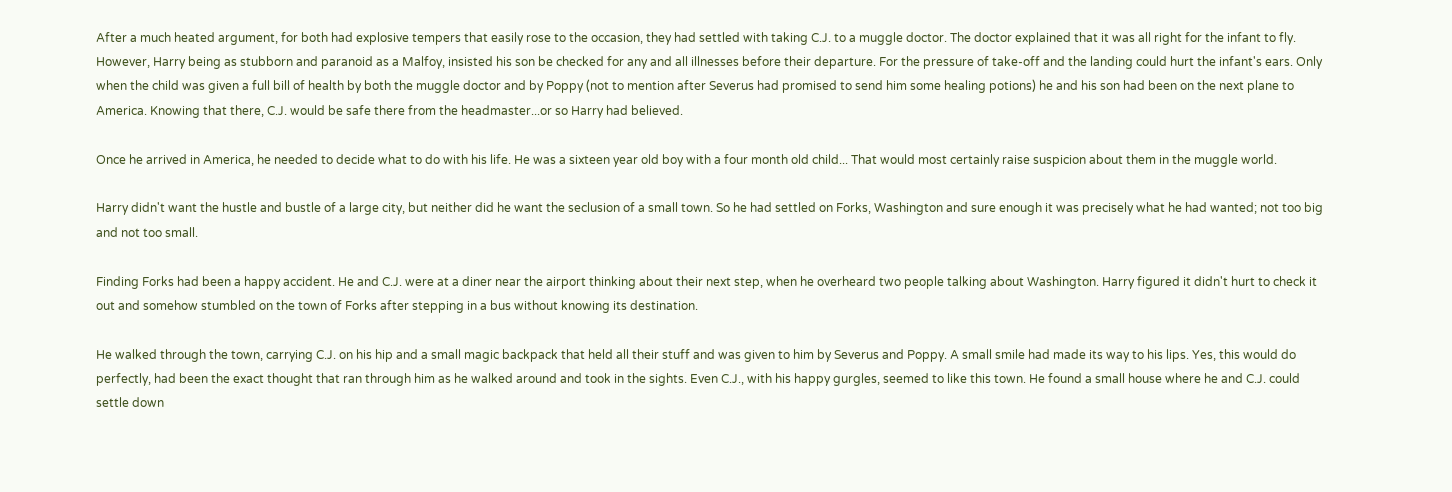After a much heated argument, for both had explosive tempers that easily rose to the occasion, they had settled with taking C.J. to a muggle doctor. The doctor explained that it was all right for the infant to fly. However, Harry being as stubborn and paranoid as a Malfoy, insisted his son be checked for any and all illnesses before their departure. For the pressure of take-off and the landing could hurt the infant's ears. Only when the child was given a full bill of health by both the muggle doctor and by Poppy (not to mention after Severus had promised to send him some healing potions) he and his son had been on the next plane to America. Knowing that there, C.J. would be safe there from the headmaster...or so Harry had believed.

Once he arrived in America, he needed to decide what to do with his life. He was a sixteen year old boy with a four month old child... That would most certainly raise suspicion about them in the muggle world.

Harry didn't want the hustle and bustle of a large city, but neither did he want the seclusion of a small town. So he had settled on Forks, Washington and sure enough it was precisely what he had wanted; not too big and not too small.

Finding Forks had been a happy accident. He and C.J. were at a diner near the airport thinking about their next step, when he overheard two people talking about Washington. Harry figured it didn't hurt to check it out and somehow stumbled on the town of Forks after stepping in a bus without knowing its destination.

He walked through the town, carrying C.J. on his hip and a small magic backpack that held all their stuff and was given to him by Severus and Poppy. A small smile had made its way to his lips. Yes, this would do perfectly, had been the exact thought that ran through him as he walked around and took in the sights. Even C.J., with his happy gurgles, seemed to like this town. He found a small house where he and C.J. could settle down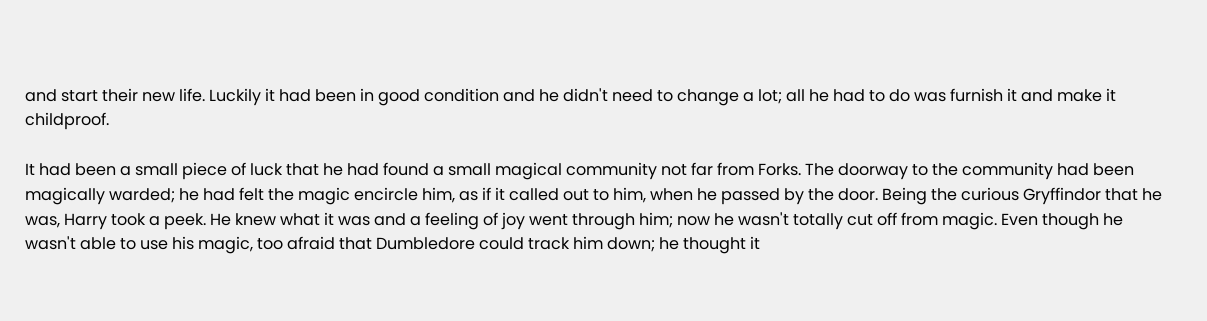and start their new life. Luckily it had been in good condition and he didn't need to change a lot; all he had to do was furnish it and make it childproof.

It had been a small piece of luck that he had found a small magical community not far from Forks. The doorway to the community had been magically warded; he had felt the magic encircle him, as if it called out to him, when he passed by the door. Being the curious Gryffindor that he was, Harry took a peek. He knew what it was and a feeling of joy went through him; now he wasn't totally cut off from magic. Even though he wasn't able to use his magic, too afraid that Dumbledore could track him down; he thought it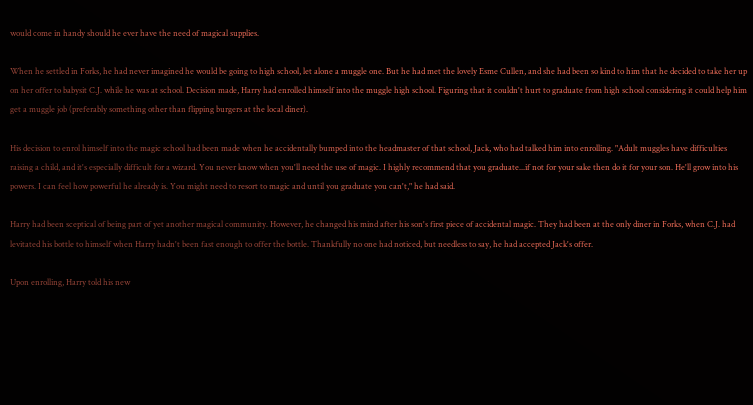would come in handy should he ever have the need of magical supplies.

When he settled in Forks, he had never imagined he would be going to high school, let alone a muggle one. But he had met the lovely Esme Cullen, and she had been so kind to him that he decided to take her up on her offer to babysit C.J. while he was at school. Decision made, Harry had enrolled himself into the muggle high school. Figuring that it couldn't hurt to graduate from high school considering it could help him get a muggle job (preferably something other than flipping burgers at the local diner).

His decision to enrol himself into the magic school had been made when he accidentally bumped into the headmaster of that school, Jack, who had talked him into enrolling. "Adult muggles have difficulties raising a child, and it's especially difficult for a wizard. You never know when you'll need the use of magic. I highly recommend that you graduate...if not for your sake then do it for your son. He'll grow into his powers. I can feel how powerful he already is. You might need to resort to magic and until you graduate you can't," he had said.

Harry had been sceptical of being part of yet another magical community. However, he changed his mind after his son's first piece of accidental magic. They had been at the only diner in Forks, when C.J. had levitated his bottle to himself when Harry hadn't been fast enough to offer the bottle. Thankfully no one had noticed, but needless to say, he had accepted Jack's offer.

Upon enrolling, Harry told his new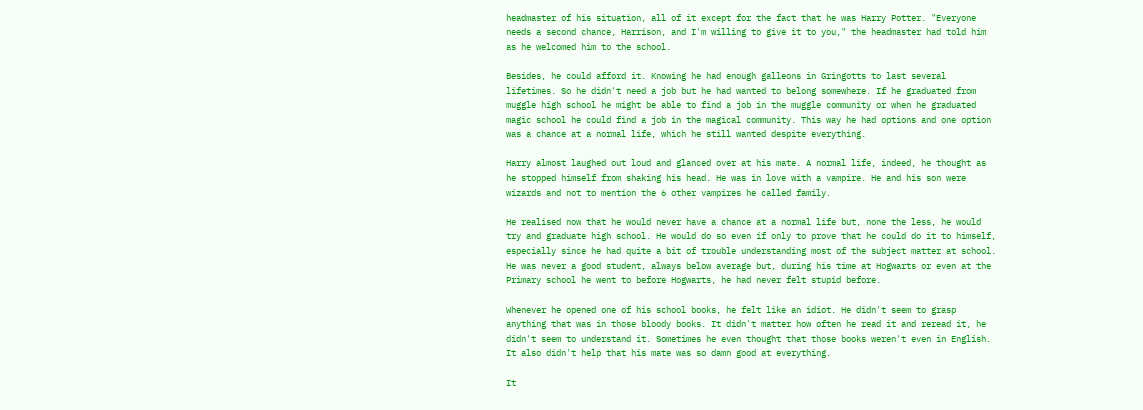headmaster of his situation, all of it except for the fact that he was Harry Potter. "Everyone needs a second chance, Harrison, and I'm willing to give it to you," the headmaster had told him as he welcomed him to the school.

Besides, he could afford it. Knowing he had enough galleons in Gringotts to last several lifetimes. So he didn't need a job but he had wanted to belong somewhere. If he graduated from muggle high school he might be able to find a job in the muggle community or when he graduated magic school he could find a job in the magical community. This way he had options and one option was a chance at a normal life, which he still wanted despite everything.

Harry almost laughed out loud and glanced over at his mate. A normal life, indeed, he thought as he stopped himself from shaking his head. He was in love with a vampire. He and his son were wizards and not to mention the 6 other vampires he called family.

He realised now that he would never have a chance at a normal life but, none the less, he would try and graduate high school. He would do so even if only to prove that he could do it to himself, especially since he had quite a bit of trouble understanding most of the subject matter at school. He was never a good student, always below average but, during his time at Hogwarts or even at the Primary school he went to before Hogwarts, he had never felt stupid before.

Whenever he opened one of his school books, he felt like an idiot. He didn't seem to grasp anything that was in those bloody books. It didn't matter how often he read it and reread it, he didn't seem to understand it. Sometimes he even thought that those books weren't even in English. It also didn't help that his mate was so damn good at everything.

It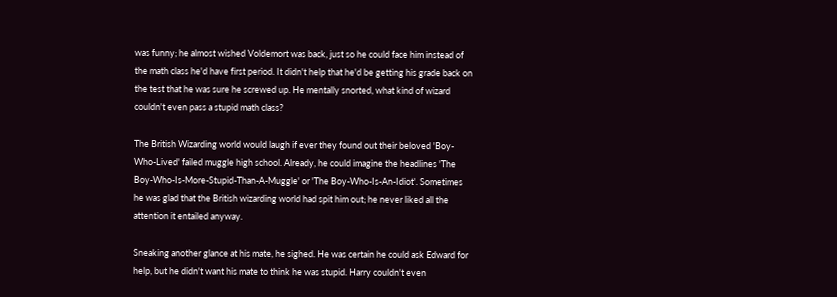was funny; he almost wished Voldemort was back, just so he could face him instead of the math class he'd have first period. It didn't help that he'd be getting his grade back on the test that he was sure he screwed up. He mentally snorted, what kind of wizard couldn't even pass a stupid math class?

The British Wizarding world would laugh if ever they found out their beloved 'Boy-Who-Lived' failed muggle high school. Already, he could imagine the headlines 'The Boy-Who-Is-More-Stupid-Than-A-Muggle' or 'The Boy-Who-Is-An-Idiot'. Sometimes he was glad that the British wizarding world had spit him out; he never liked all the attention it entailed anyway.

Sneaking another glance at his mate, he sighed. He was certain he could ask Edward for help, but he didn't want his mate to think he was stupid. Harry couldn't even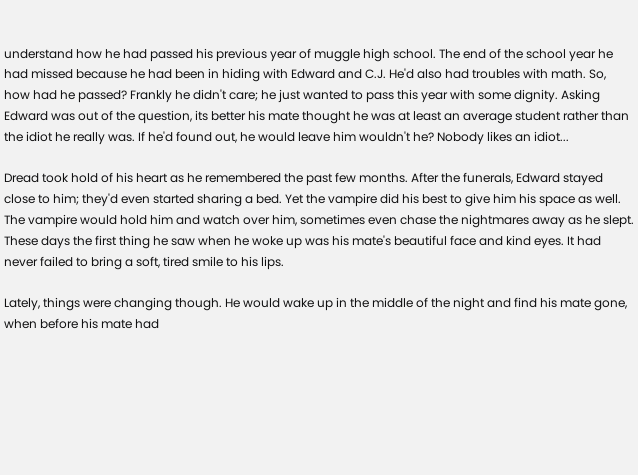understand how he had passed his previous year of muggle high school. The end of the school year he had missed because he had been in hiding with Edward and C.J. He'd also had troubles with math. So, how had he passed? Frankly he didn't care; he just wanted to pass this year with some dignity. Asking Edward was out of the question, its better his mate thought he was at least an average student rather than the idiot he really was. If he'd found out, he would leave him wouldn't he? Nobody likes an idiot...

Dread took hold of his heart as he remembered the past few months. After the funerals, Edward stayed close to him; they'd even started sharing a bed. Yet the vampire did his best to give him his space as well. The vampire would hold him and watch over him, sometimes even chase the nightmares away as he slept. These days the first thing he saw when he woke up was his mate's beautiful face and kind eyes. It had never failed to bring a soft, tired smile to his lips.

Lately, things were changing though. He would wake up in the middle of the night and find his mate gone, when before his mate had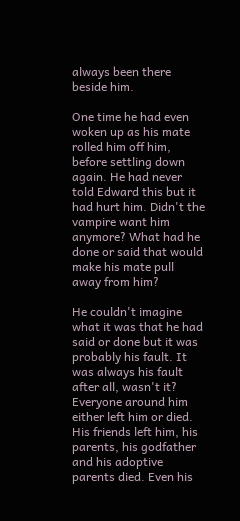always been there beside him.

One time he had even woken up as his mate rolled him off him, before settling down again. He had never told Edward this but it had hurt him. Didn't the vampire want him anymore? What had he done or said that would make his mate pull away from him?

He couldn't imagine what it was that he had said or done but it was probably his fault. It was always his fault after all, wasn't it? Everyone around him either left him or died. His friends left him, his parents, his godfather and his adoptive parents died. Even his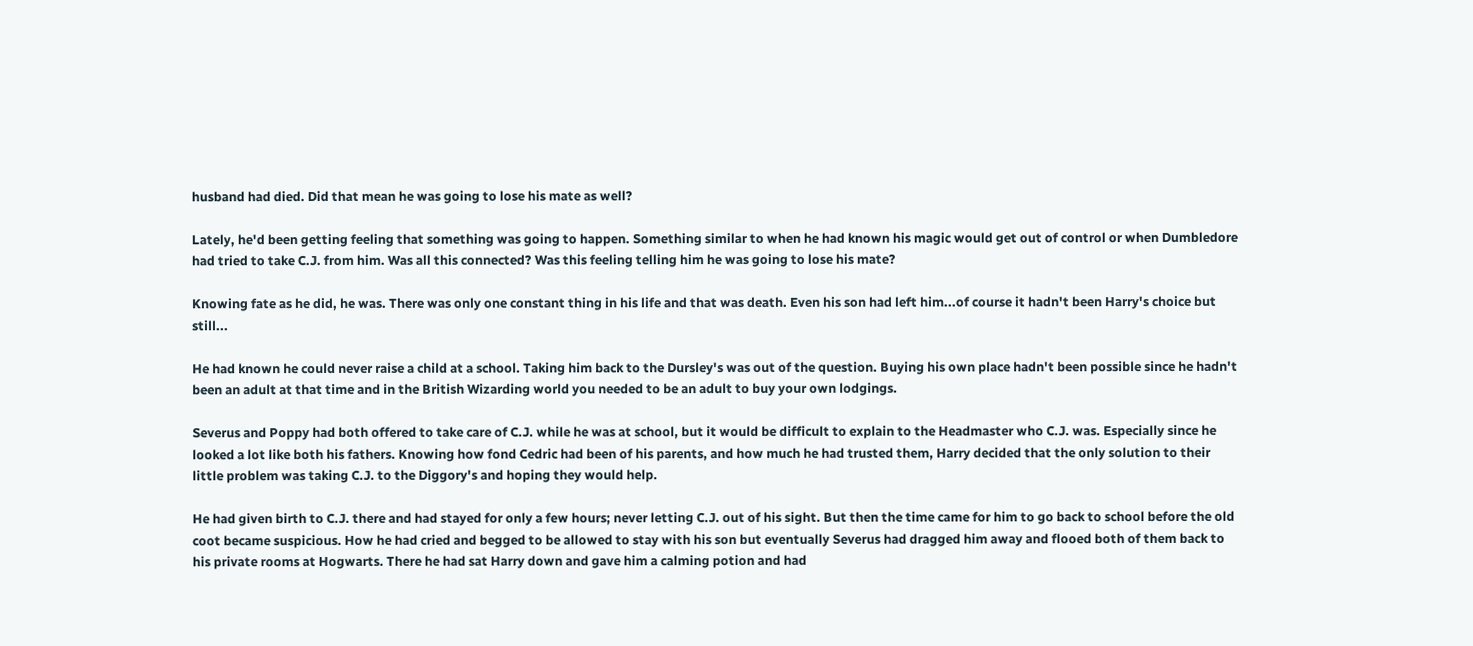husband had died. Did that mean he was going to lose his mate as well?

Lately, he'd been getting feeling that something was going to happen. Something similar to when he had known his magic would get out of control or when Dumbledore had tried to take C.J. from him. Was all this connected? Was this feeling telling him he was going to lose his mate?

Knowing fate as he did, he was. There was only one constant thing in his life and that was death. Even his son had left him...of course it hadn't been Harry's choice but still...

He had known he could never raise a child at a school. Taking him back to the Dursley's was out of the question. Buying his own place hadn't been possible since he hadn't been an adult at that time and in the British Wizarding world you needed to be an adult to buy your own lodgings.

Severus and Poppy had both offered to take care of C.J. while he was at school, but it would be difficult to explain to the Headmaster who C.J. was. Especially since he looked a lot like both his fathers. Knowing how fond Cedric had been of his parents, and how much he had trusted them, Harry decided that the only solution to their little problem was taking C.J. to the Diggory's and hoping they would help.

He had given birth to C.J. there and had stayed for only a few hours; never letting C.J. out of his sight. But then the time came for him to go back to school before the old coot became suspicious. How he had cried and begged to be allowed to stay with his son but eventually Severus had dragged him away and flooed both of them back to his private rooms at Hogwarts. There he had sat Harry down and gave him a calming potion and had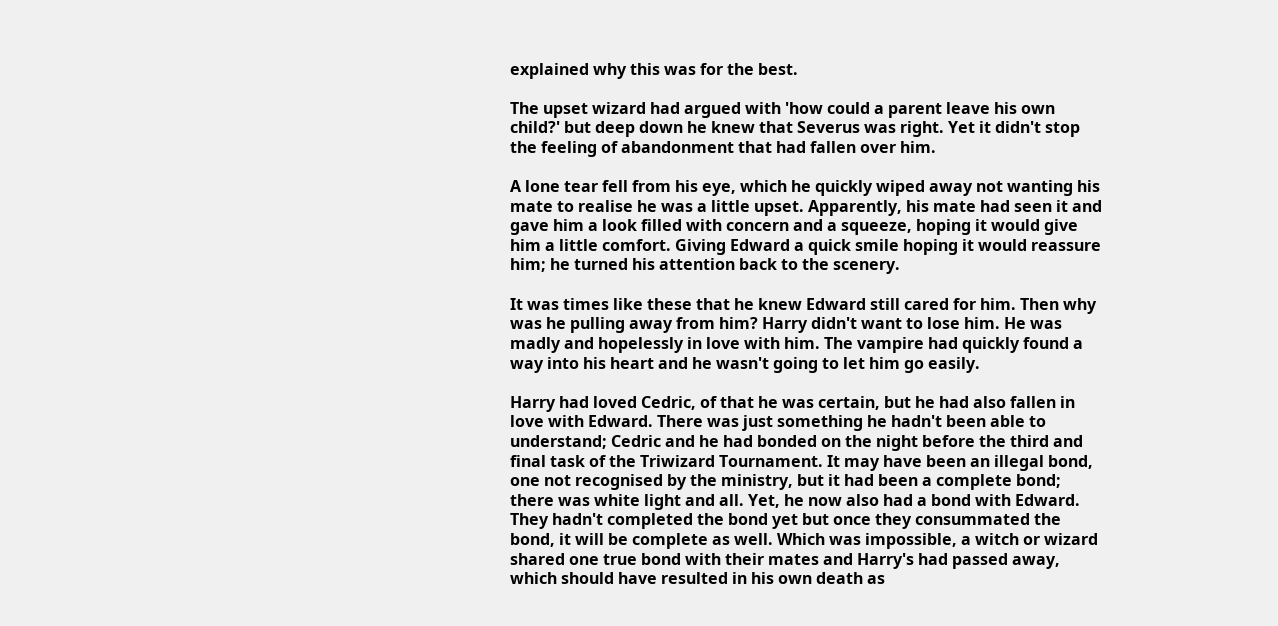explained why this was for the best.

The upset wizard had argued with 'how could a parent leave his own child?' but deep down he knew that Severus was right. Yet it didn't stop the feeling of abandonment that had fallen over him.

A lone tear fell from his eye, which he quickly wiped away not wanting his mate to realise he was a little upset. Apparently, his mate had seen it and gave him a look filled with concern and a squeeze, hoping it would give him a little comfort. Giving Edward a quick smile hoping it would reassure him; he turned his attention back to the scenery.

It was times like these that he knew Edward still cared for him. Then why was he pulling away from him? Harry didn't want to lose him. He was madly and hopelessly in love with him. The vampire had quickly found a way into his heart and he wasn't going to let him go easily.

Harry had loved Cedric, of that he was certain, but he had also fallen in love with Edward. There was just something he hadn't been able to understand; Cedric and he had bonded on the night before the third and final task of the Triwizard Tournament. It may have been an illegal bond, one not recognised by the ministry, but it had been a complete bond; there was white light and all. Yet, he now also had a bond with Edward. They hadn't completed the bond yet but once they consummated the bond, it will be complete as well. Which was impossible, a witch or wizard shared one true bond with their mates and Harry's had passed away, which should have resulted in his own death as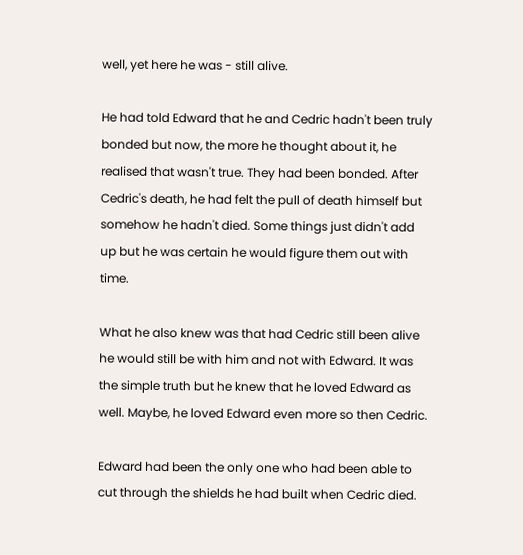well, yet here he was - still alive.

He had told Edward that he and Cedric hadn't been truly bonded but now, the more he thought about it, he realised that wasn't true. They had been bonded. After Cedric's death, he had felt the pull of death himself but somehow he hadn't died. Some things just didn't add up but he was certain he would figure them out with time.

What he also knew was that had Cedric still been alive he would still be with him and not with Edward. It was the simple truth but he knew that he loved Edward as well. Maybe, he loved Edward even more so then Cedric.

Edward had been the only one who had been able to cut through the shields he had built when Cedric died.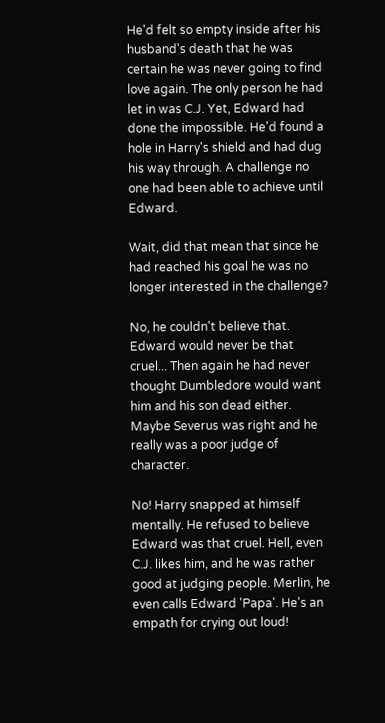He'd felt so empty inside after his husband's death that he was certain he was never going to find love again. The only person he had let in was C.J. Yet, Edward had done the impossible. He'd found a hole in Harry's shield and had dug his way through. A challenge no one had been able to achieve until Edward.

Wait, did that mean that since he had reached his goal he was no longer interested in the challenge?

No, he couldn't believe that. Edward would never be that cruel... Then again he had never thought Dumbledore would want him and his son dead either. Maybe Severus was right and he really was a poor judge of character.

No! Harry snapped at himself mentally. He refused to believe Edward was that cruel. Hell, even C.J. likes him, and he was rather good at judging people. Merlin, he even calls Edward 'Papa'. He's an empath for crying out loud!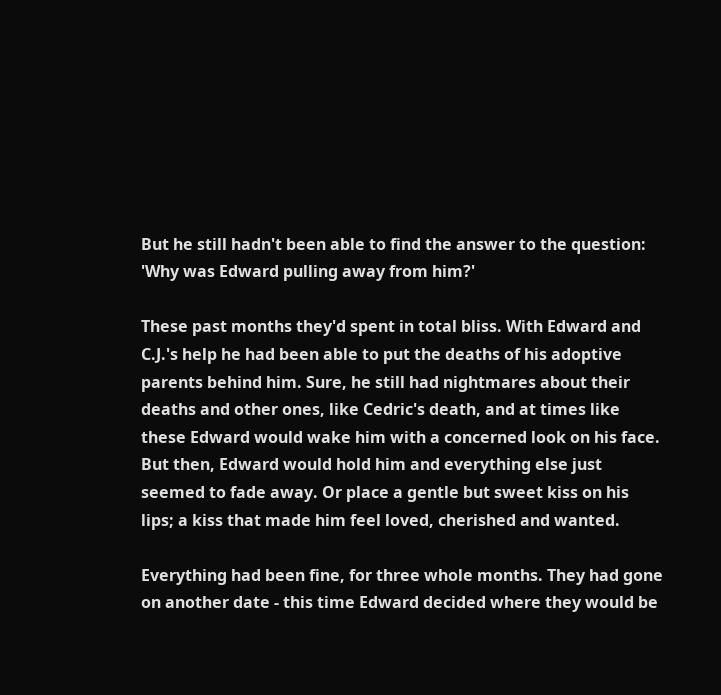But he still hadn't been able to find the answer to the question: 'Why was Edward pulling away from him?'

These past months they'd spent in total bliss. With Edward and C.J.'s help he had been able to put the deaths of his adoptive parents behind him. Sure, he still had nightmares about their deaths and other ones, like Cedric's death, and at times like these Edward would wake him with a concerned look on his face. But then, Edward would hold him and everything else just seemed to fade away. Or place a gentle but sweet kiss on his lips; a kiss that made him feel loved, cherished and wanted.

Everything had been fine, for three whole months. They had gone on another date - this time Edward decided where they would be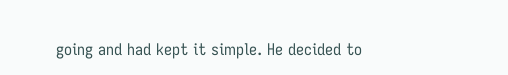going and had kept it simple. He decided to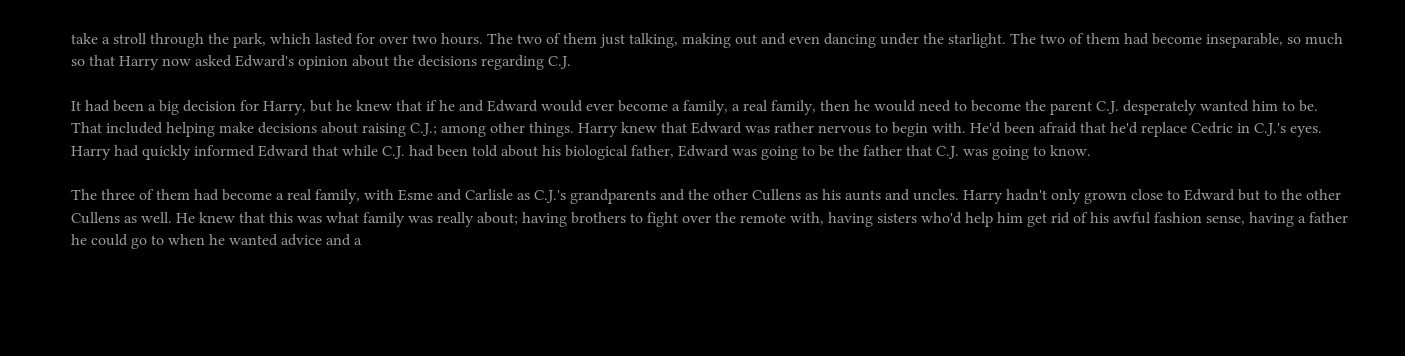take a stroll through the park, which lasted for over two hours. The two of them just talking, making out and even dancing under the starlight. The two of them had become inseparable, so much so that Harry now asked Edward's opinion about the decisions regarding C.J.

It had been a big decision for Harry, but he knew that if he and Edward would ever become a family, a real family, then he would need to become the parent C.J. desperately wanted him to be. That included helping make decisions about raising C.J.; among other things. Harry knew that Edward was rather nervous to begin with. He'd been afraid that he'd replace Cedric in C.J.'s eyes. Harry had quickly informed Edward that while C.J. had been told about his biological father, Edward was going to be the father that C.J. was going to know.

The three of them had become a real family, with Esme and Carlisle as C.J.'s grandparents and the other Cullens as his aunts and uncles. Harry hadn't only grown close to Edward but to the other Cullens as well. He knew that this was what family was really about; having brothers to fight over the remote with, having sisters who'd help him get rid of his awful fashion sense, having a father he could go to when he wanted advice and a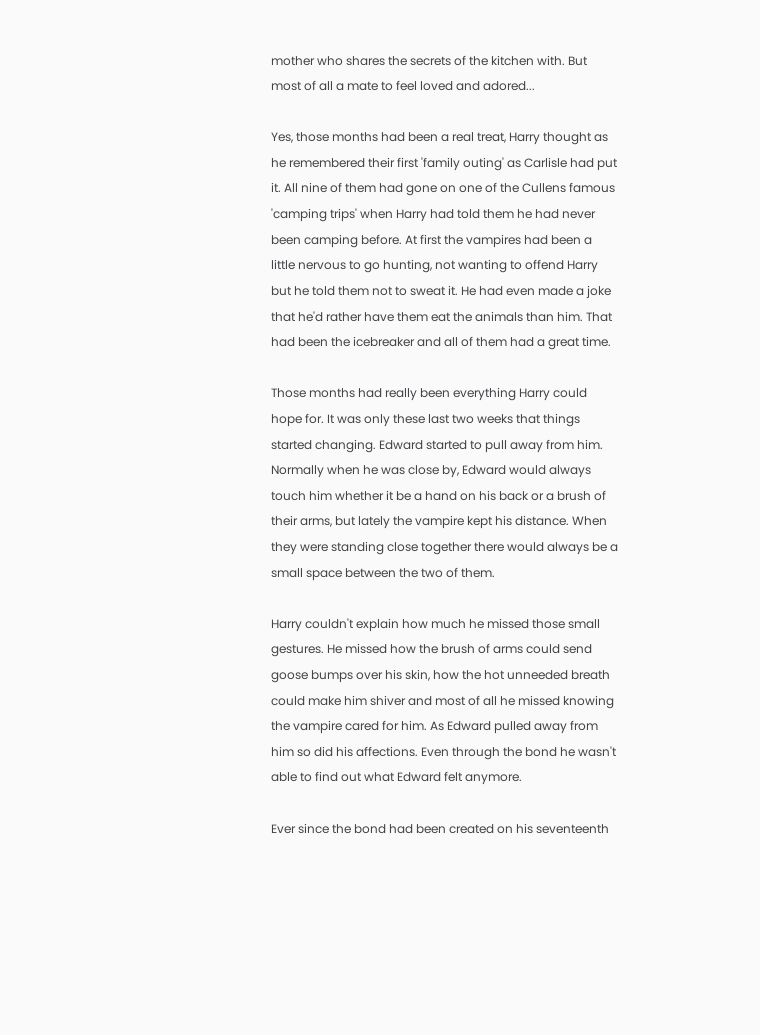mother who shares the secrets of the kitchen with. But most of all a mate to feel loved and adored...

Yes, those months had been a real treat, Harry thought as he remembered their first 'family outing' as Carlisle had put it. All nine of them had gone on one of the Cullens famous 'camping trips' when Harry had told them he had never been camping before. At first the vampires had been a little nervous to go hunting, not wanting to offend Harry but he told them not to sweat it. He had even made a joke that he'd rather have them eat the animals than him. That had been the icebreaker and all of them had a great time.

Those months had really been everything Harry could hope for. It was only these last two weeks that things started changing. Edward started to pull away from him. Normally when he was close by, Edward would always touch him whether it be a hand on his back or a brush of their arms, but lately the vampire kept his distance. When they were standing close together there would always be a small space between the two of them.

Harry couldn't explain how much he missed those small gestures. He missed how the brush of arms could send goose bumps over his skin, how the hot unneeded breath could make him shiver and most of all he missed knowing the vampire cared for him. As Edward pulled away from him so did his affections. Even through the bond he wasn't able to find out what Edward felt anymore.

Ever since the bond had been created on his seventeenth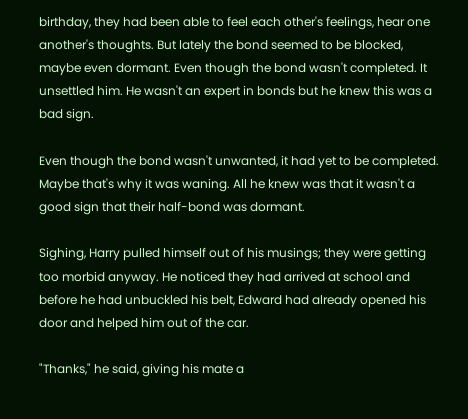birthday, they had been able to feel each other's feelings, hear one another's thoughts. But lately the bond seemed to be blocked, maybe even dormant. Even though the bond wasn't completed. It unsettled him. He wasn't an expert in bonds but he knew this was a bad sign.

Even though the bond wasn't unwanted, it had yet to be completed. Maybe that's why it was waning. All he knew was that it wasn't a good sign that their half-bond was dormant.

Sighing, Harry pulled himself out of his musings; they were getting too morbid anyway. He noticed they had arrived at school and before he had unbuckled his belt, Edward had already opened his door and helped him out of the car.

"Thanks," he said, giving his mate a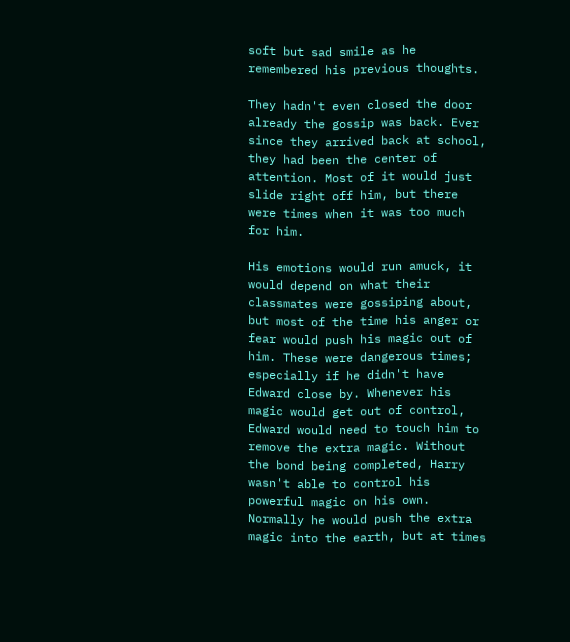soft but sad smile as he remembered his previous thoughts.

They hadn't even closed the door already the gossip was back. Ever since they arrived back at school, they had been the center of attention. Most of it would just slide right off him, but there were times when it was too much for him.

His emotions would run amuck, it would depend on what their classmates were gossiping about, but most of the time his anger or fear would push his magic out of him. These were dangerous times; especially if he didn't have Edward close by. Whenever his magic would get out of control, Edward would need to touch him to remove the extra magic. Without the bond being completed, Harry wasn't able to control his powerful magic on his own. Normally he would push the extra magic into the earth, but at times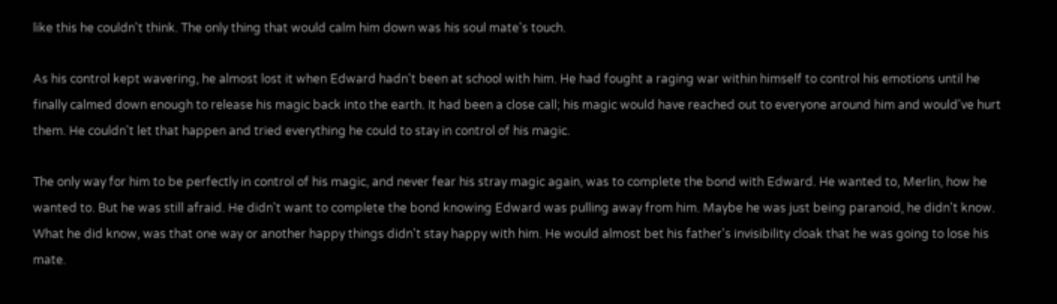like this he couldn't think. The only thing that would calm him down was his soul mate's touch.

As his control kept wavering, he almost lost it when Edward hadn't been at school with him. He had fought a raging war within himself to control his emotions until he finally calmed down enough to release his magic back into the earth. It had been a close call; his magic would have reached out to everyone around him and would've hurt them. He couldn't let that happen and tried everything he could to stay in control of his magic.

The only way for him to be perfectly in control of his magic, and never fear his stray magic again, was to complete the bond with Edward. He wanted to, Merlin, how he wanted to. But he was still afraid. He didn't want to complete the bond knowing Edward was pulling away from him. Maybe he was just being paranoid, he didn't know. What he did know, was that one way or another happy things didn't stay happy with him. He would almost bet his father's invisibility cloak that he was going to lose his mate.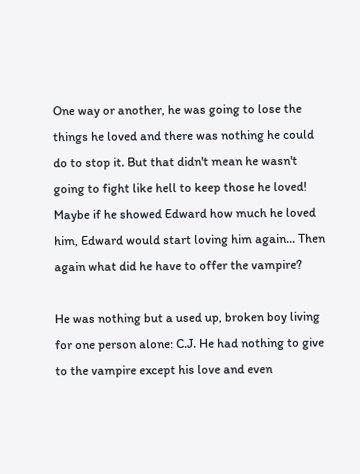One way or another, he was going to lose the things he loved and there was nothing he could do to stop it. But that didn't mean he wasn't going to fight like hell to keep those he loved! Maybe if he showed Edward how much he loved him, Edward would start loving him again... Then again what did he have to offer the vampire?

He was nothing but a used up, broken boy living for one person alone: C.J. He had nothing to give to the vampire except his love and even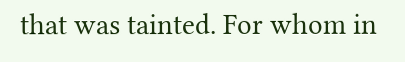that was tainted. For whom in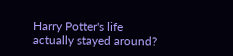Harry Potter's life actually stayed around?